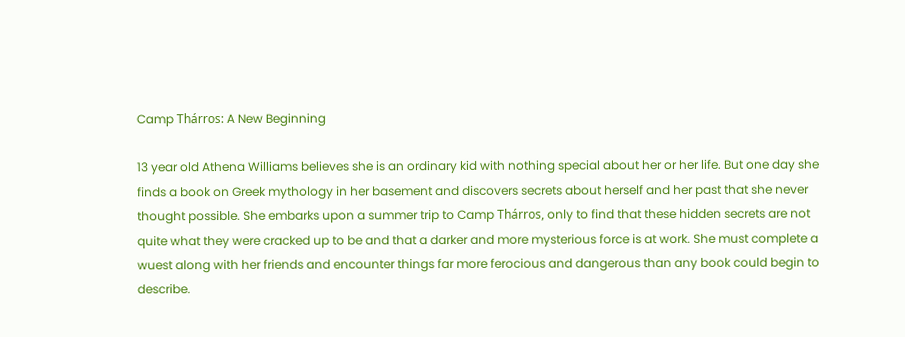Camp Thárros: A New Beginning

13 year old Athena Williams believes she is an ordinary kid with nothing special about her or her life. But one day she finds a book on Greek mythology in her basement and discovers secrets about herself and her past that she never thought possible. She embarks upon a summer trip to Camp Thárros, only to find that these hidden secrets are not quite what they were cracked up to be and that a darker and more mysterious force is at work. She must complete a wuest along with her friends and encounter things far more ferocious and dangerous than any book could begin to describe.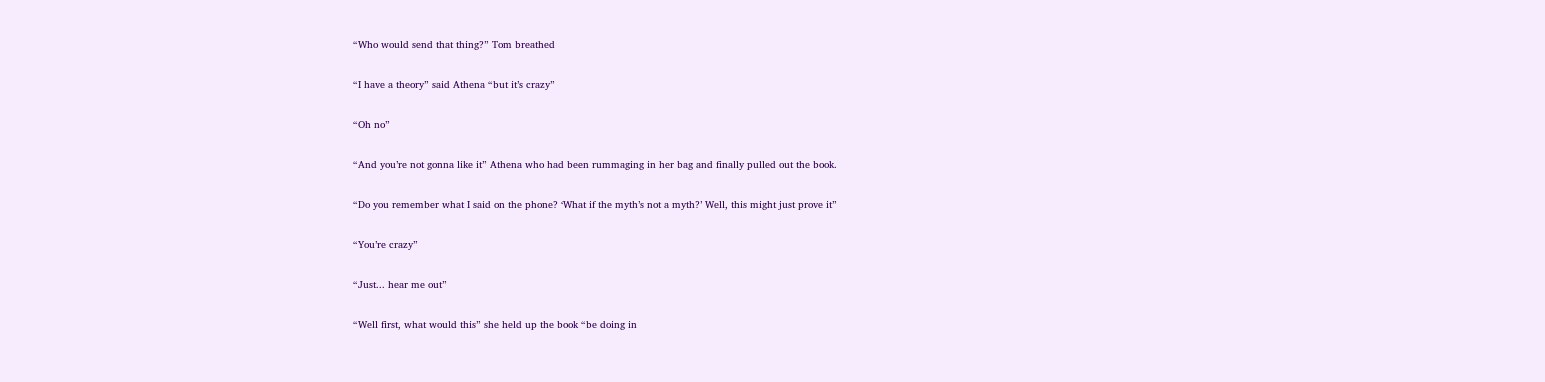“Who would send that thing?” Tom breathed

“I have a theory” said Athena “but it’s crazy”

“Oh no”

“And you’re not gonna like it” Athena who had been rummaging in her bag and finally pulled out the book.

“Do you remember what I said on the phone? ‘What if the myth’s not a myth?’ Well, this might just prove it”

“You’re crazy”

“Just... hear me out”

“Well first, what would this” she held up the book “be doing in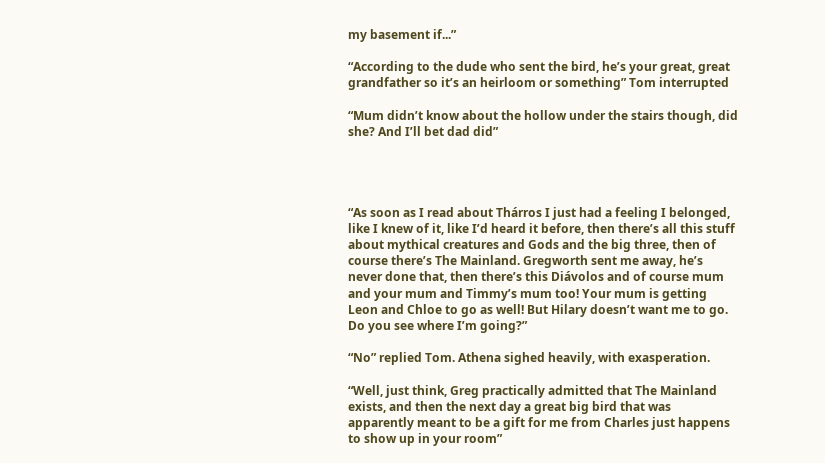my basement if...”

“According to the dude who sent the bird, he’s your great, great grandfather so it’s an heirloom or something” Tom interrupted

“Mum didn’t know about the hollow under the stairs though, did she? And I’ll bet dad did”




“As soon as I read about Thárros I just had a feeling I belonged, like I knew of it, like I’d heard it before, then there’s all this stuff about mythical creatures and Gods and the big three, then of course there’s The Mainland. Gregworth sent me away, he’s never done that, then there’s this Diávolos and of course mum and your mum and Timmy’s mum too! Your mum is getting Leon and Chloe to go as well! But Hilary doesn’t want me to go. Do you see where I’m going?”

“No” replied Tom. Athena sighed heavily, with exasperation.

“Well, just think, Greg practically admitted that The Mainland exists, and then the next day a great big bird that was apparently meant to be a gift for me from Charles just happens to show up in your room”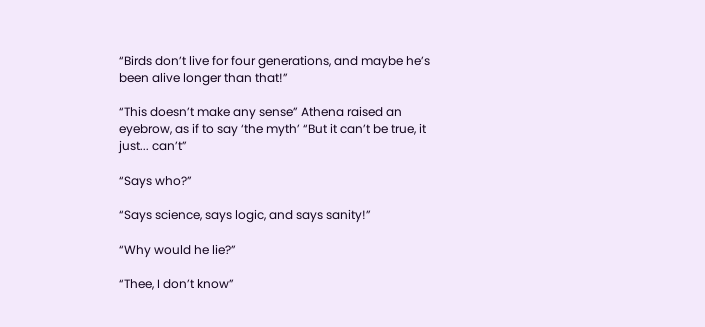“Birds don’t live for four generations, and maybe he’s been alive longer than that!”

“This doesn’t make any sense” Athena raised an eyebrow, as if to say ‘the myth’ “But it can’t be true, it just... can’t”

“Says who?”

“Says science, says logic, and says sanity!”

“Why would he lie?”

“Thee, I don’t know”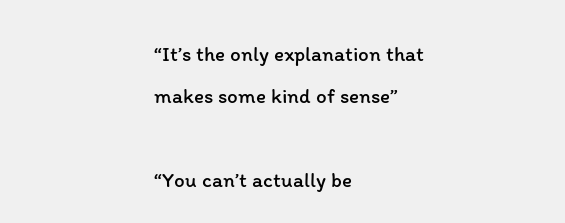“It’s the only explanation that makes some kind of sense”

“You can’t actually be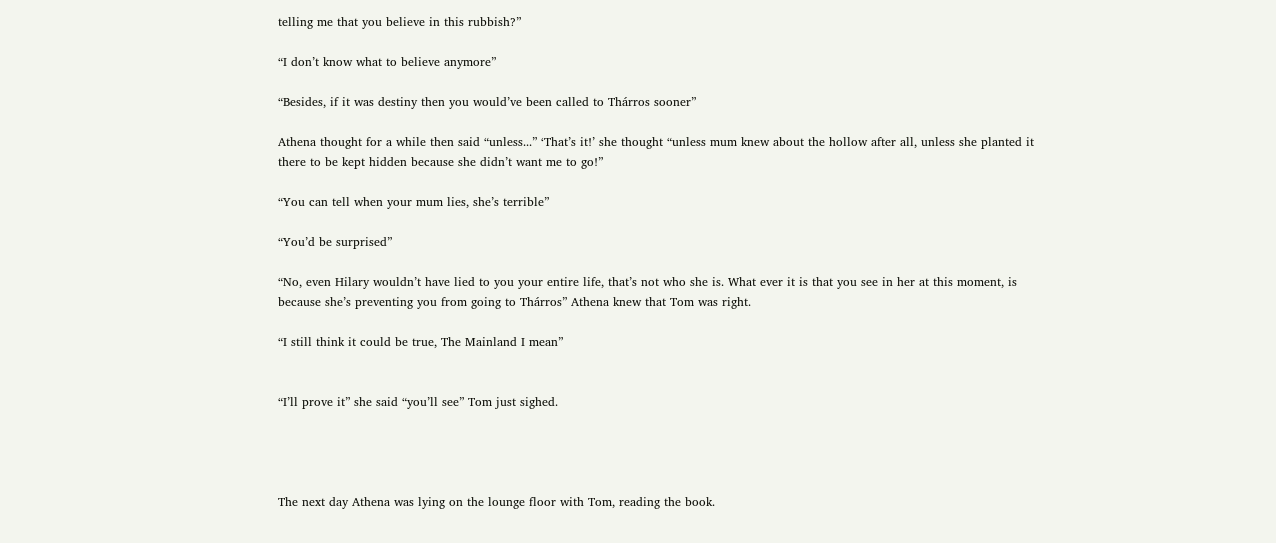telling me that you believe in this rubbish?”

“I don’t know what to believe anymore”

“Besides, if it was destiny then you would’ve been called to Thárros sooner”

Athena thought for a while then said “unless...” ‘That’s it!’ she thought “unless mum knew about the hollow after all, unless she planted it there to be kept hidden because she didn’t want me to go!”

“You can tell when your mum lies, she’s terrible”

“You’d be surprised”

“No, even Hilary wouldn’t have lied to you your entire life, that’s not who she is. What ever it is that you see in her at this moment, is because she’s preventing you from going to Thárros” Athena knew that Tom was right.

“I still think it could be true, The Mainland I mean”


“I’ll prove it” she said “you’ll see” Tom just sighed.




The next day Athena was lying on the lounge floor with Tom, reading the book.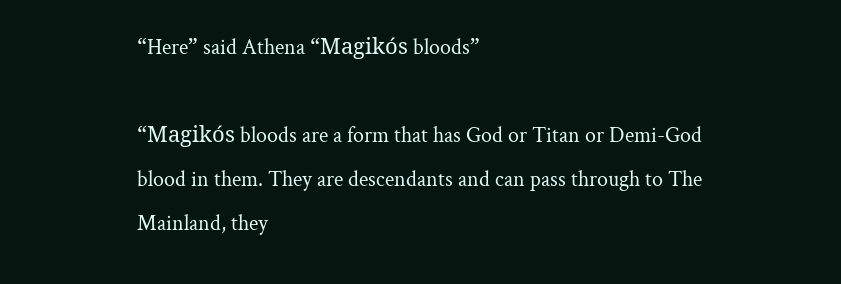“Here” said Athena “Magikós bloods”

“Magikós bloods are a form that has God or Titan or Demi-God blood in them. They are descendants and can pass through to The Mainland, they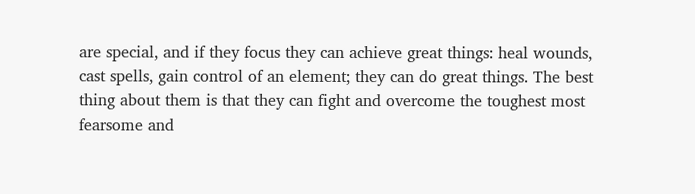are special, and if they focus they can achieve great things: heal wounds, cast spells, gain control of an element; they can do great things. The best thing about them is that they can fight and overcome the toughest most fearsome and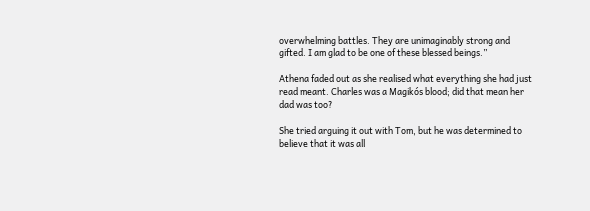overwhelming battles. They are unimaginably strong and gifted. I am glad to be one of these blessed beings.”

Athena faded out as she realised what everything she had just read meant. Charles was a Magikós blood; did that mean her dad was too?

She tried arguing it out with Tom, but he was determined to believe that it was all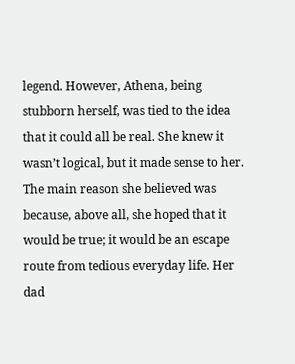legend. However, Athena, being stubborn herself, was tied to the idea that it could all be real. She knew it wasn’t logical, but it made sense to her. The main reason she believed was because, above all, she hoped that it would be true; it would be an escape route from tedious everyday life. Her dad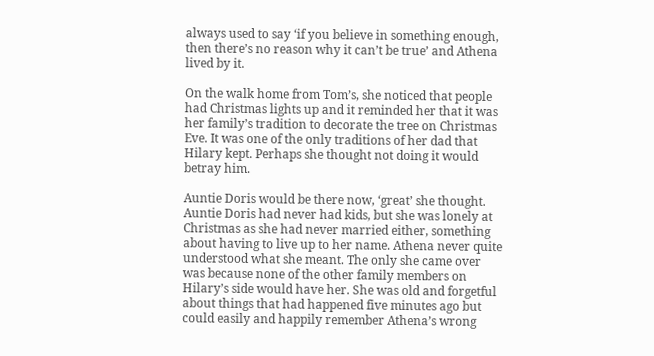always used to say ‘if you believe in something enough, then there’s no reason why it can’t be true’ and Athena lived by it.

On the walk home from Tom’s, she noticed that people had Christmas lights up and it reminded her that it was her family’s tradition to decorate the tree on Christmas Eve. It was one of the only traditions of her dad that Hilary kept. Perhaps she thought not doing it would betray him.

Auntie Doris would be there now, ‘great’ she thought. Auntie Doris had never had kids, but she was lonely at Christmas as she had never married either, something about having to live up to her name. Athena never quite understood what she meant. The only she came over was because none of the other family members on Hilary’s side would have her. She was old and forgetful about things that had happened five minutes ago but could easily and happily remember Athena’s wrong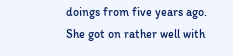doings from five years ago. She got on rather well with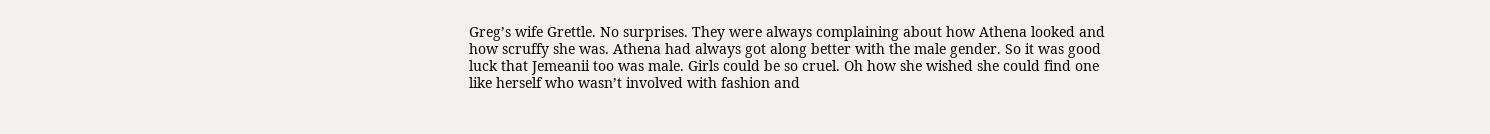Greg’s wife Grettle. No surprises. They were always complaining about how Athena looked and how scruffy she was. Athena had always got along better with the male gender. So it was good luck that Jemeanii too was male. Girls could be so cruel. Oh how she wished she could find one like herself who wasn’t involved with fashion and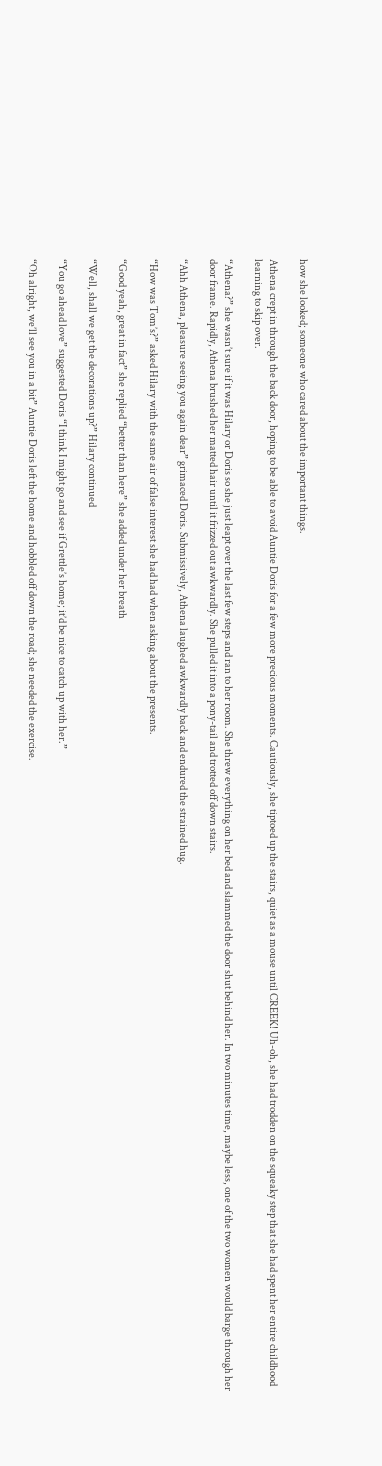how she looked; someone who cared about the important things.

Athena crept in through the back door, hoping to be able to avoid Auntie Doris for a few more precious moments. Cautiously, she tiptoed up the stairs, quiet as a mouse until CREEK! Uh-oh, she had trodden on the squeaky step that she had spent her entire childhood learning to skip over.

“Athena?” she wasn’t sure if it was Hilary or Doris so she just leapt over the last few steps and ran to her room. She threw everything on her bed and slammed the door shut behind her. In two minutes time, maybe less, one of the two women would barge through her door frame. Rapidly, Athena brushed her matted hair until it frizzed out awkwardly. She pulled it into a pony-tail and trotted off down stairs.

“Ahh Athena, pleasure seeing you again dear” grimaced Doris. Submissively, Athena laughed awkwardly back and endured the strained hug.

“How was Tom’s?” asked Hilary with the same air of false interest she had had when asking about the presents.

“Good yeah, great in fact” she replied “better than here” she added under her breath

“Well, shall we get the decorations up?” Hilary continued

“You go ahead love” suggested Doris “I think I might go and see if Grettle’s home; it’d be nice to catch up with her.”

“Oh alright, we’ll see you in a bit” Auntie Doris left the home and hobbled off down the road; she needed the exercise.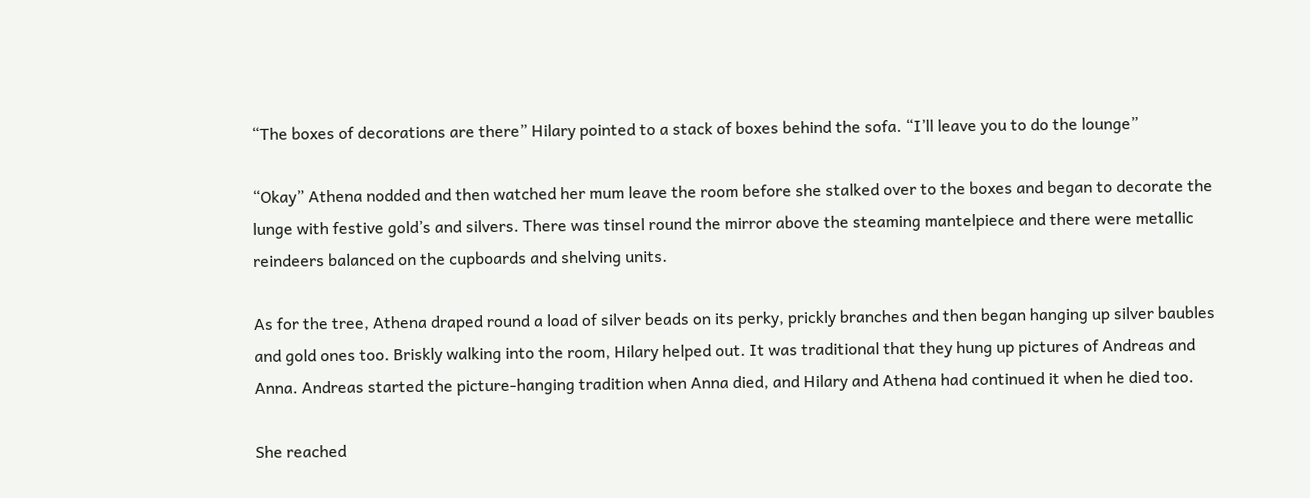“The boxes of decorations are there” Hilary pointed to a stack of boxes behind the sofa. “I’ll leave you to do the lounge”

“Okay” Athena nodded and then watched her mum leave the room before she stalked over to the boxes and began to decorate the lunge with festive gold’s and silvers. There was tinsel round the mirror above the steaming mantelpiece and there were metallic reindeers balanced on the cupboards and shelving units.

As for the tree, Athena draped round a load of silver beads on its perky, prickly branches and then began hanging up silver baubles and gold ones too. Briskly walking into the room, Hilary helped out. It was traditional that they hung up pictures of Andreas and Anna. Andreas started the picture-hanging tradition when Anna died, and Hilary and Athena had continued it when he died too.

She reached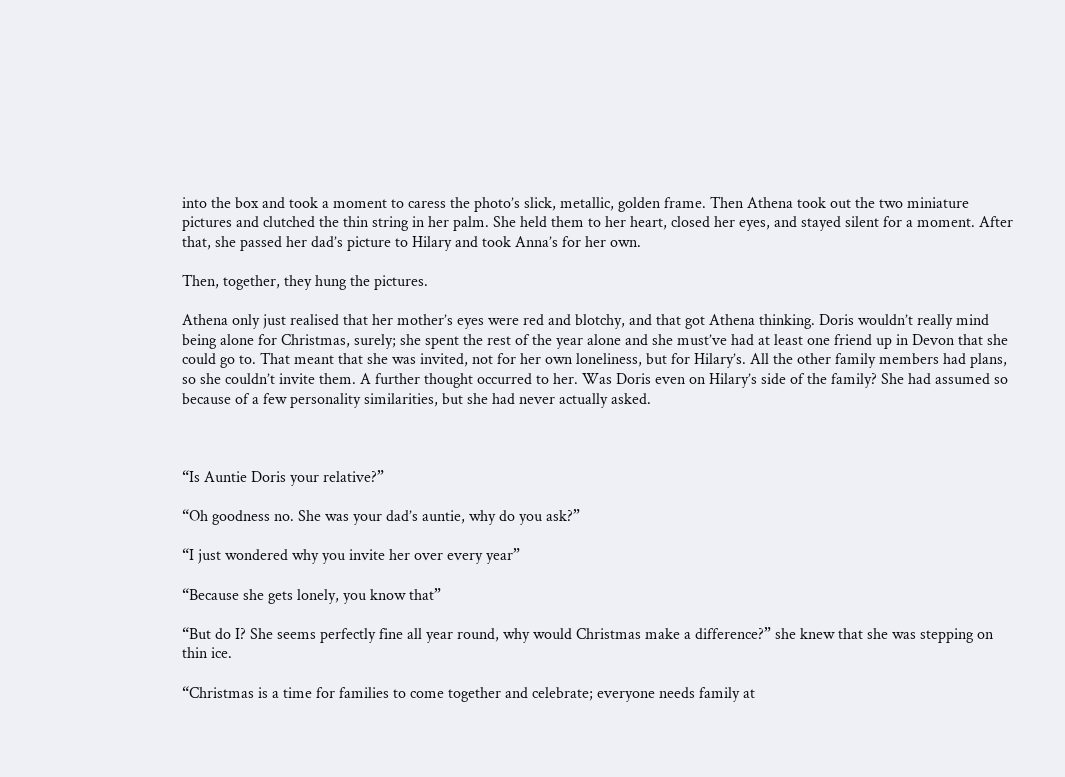into the box and took a moment to caress the photo’s slick, metallic, golden frame. Then Athena took out the two miniature pictures and clutched the thin string in her palm. She held them to her heart, closed her eyes, and stayed silent for a moment. After that, she passed her dad’s picture to Hilary and took Anna’s for her own.

Then, together, they hung the pictures.

Athena only just realised that her mother’s eyes were red and blotchy, and that got Athena thinking. Doris wouldn’t really mind being alone for Christmas, surely; she spent the rest of the year alone and she must’ve had at least one friend up in Devon that she could go to. That meant that she was invited, not for her own loneliness, but for Hilary’s. All the other family members had plans, so she couldn’t invite them. A further thought occurred to her. Was Doris even on Hilary’s side of the family? She had assumed so because of a few personality similarities, but she had never actually asked.



“Is Auntie Doris your relative?”

“Oh goodness no. She was your dad’s auntie, why do you ask?”

“I just wondered why you invite her over every year”

“Because she gets lonely, you know that”

“But do I? She seems perfectly fine all year round, why would Christmas make a difference?” she knew that she was stepping on thin ice.

“Christmas is a time for families to come together and celebrate; everyone needs family at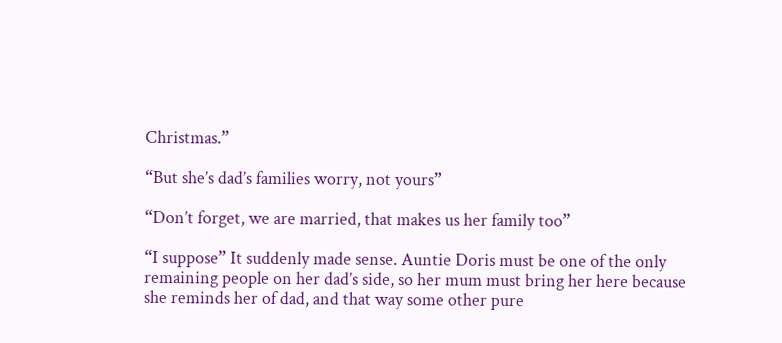Christmas.”

“But she’s dad’s families worry, not yours”

“Don’t forget, we are married, that makes us her family too”

“I suppose” It suddenly made sense. Auntie Doris must be one of the only remaining people on her dad’s side, so her mum must bring her here because she reminds her of dad, and that way some other pure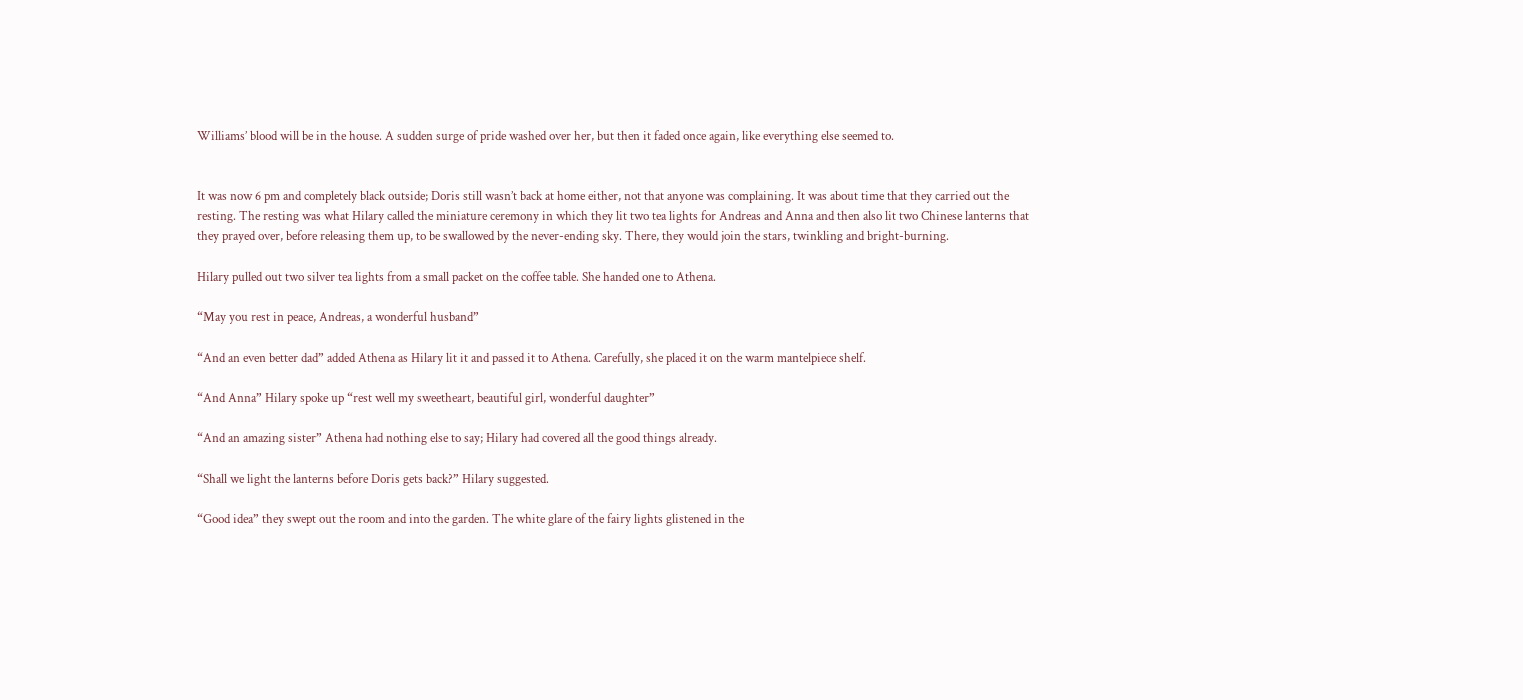Williams’ blood will be in the house. A sudden surge of pride washed over her, but then it faded once again, like everything else seemed to.


It was now 6 pm and completely black outside; Doris still wasn’t back at home either, not that anyone was complaining. It was about time that they carried out the resting. The resting was what Hilary called the miniature ceremony in which they lit two tea lights for Andreas and Anna and then also lit two Chinese lanterns that they prayed over, before releasing them up, to be swallowed by the never-ending sky. There, they would join the stars, twinkling and bright-burning.

Hilary pulled out two silver tea lights from a small packet on the coffee table. She handed one to Athena.

“May you rest in peace, Andreas, a wonderful husband”

“And an even better dad” added Athena as Hilary lit it and passed it to Athena. Carefully, she placed it on the warm mantelpiece shelf.

“And Anna” Hilary spoke up “rest well my sweetheart, beautiful girl, wonderful daughter”

“And an amazing sister” Athena had nothing else to say; Hilary had covered all the good things already.

“Shall we light the lanterns before Doris gets back?” Hilary suggested.

“Good idea” they swept out the room and into the garden. The white glare of the fairy lights glistened in the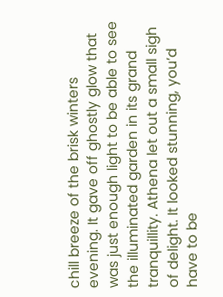chill breeze of the brisk winters evening. It gave off ghostly glow that was just enough light to be able to see the illuminated garden in its grand tranquillity. Athena let out a small sigh of delight. It looked stunning, you’d have to be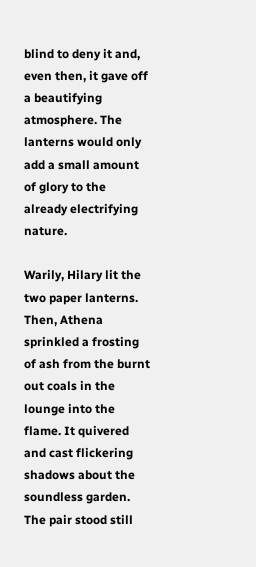blind to deny it and, even then, it gave off a beautifying atmosphere. The lanterns would only add a small amount of glory to the already electrifying nature.

Warily, Hilary lit the two paper lanterns. Then, Athena sprinkled a frosting of ash from the burnt out coals in the lounge into the flame. It quivered and cast flickering shadows about the soundless garden. The pair stood still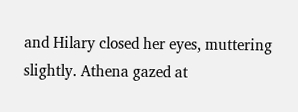and Hilary closed her eyes, muttering slightly. Athena gazed at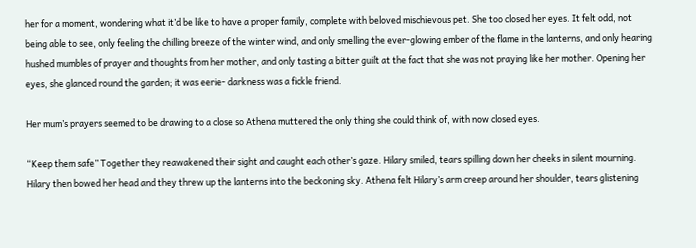her for a moment, wondering what it’d be like to have a proper family, complete with beloved mischievous pet. She too closed her eyes. It felt odd, not being able to see, only feeling the chilling breeze of the winter wind, and only smelling the ever-glowing ember of the flame in the lanterns, and only hearing hushed mumbles of prayer and thoughts from her mother, and only tasting a bitter guilt at the fact that she was not praying like her mother. Opening her eyes, she glanced round the garden; it was eerie- darkness was a fickle friend.

Her mum’s prayers seemed to be drawing to a close so Athena muttered the only thing she could think of, with now closed eyes.

“Keep them safe” Together they reawakened their sight and caught each other’s gaze. Hilary smiled, tears spilling down her cheeks in silent mourning. Hilary then bowed her head and they threw up the lanterns into the beckoning sky. Athena felt Hilary’s arm creep around her shoulder, tears glistening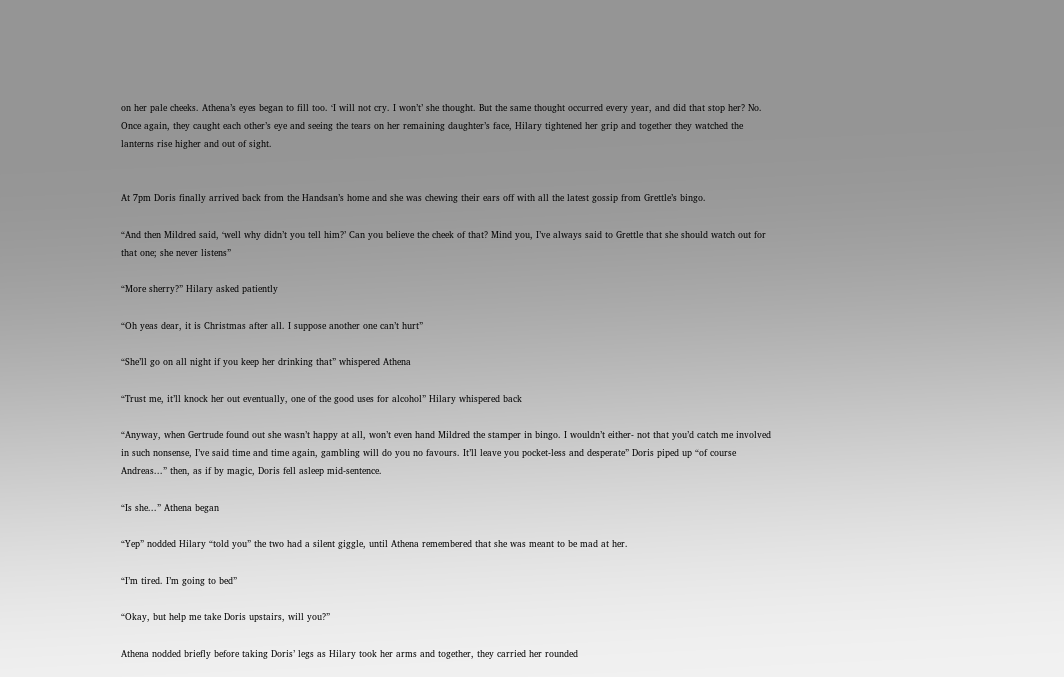on her pale cheeks. Athena’s eyes began to fill too. ‘I will not cry. I won’t’ she thought. But the same thought occurred every year, and did that stop her? No. Once again, they caught each other’s eye and seeing the tears on her remaining daughter’s face, Hilary tightened her grip and together they watched the lanterns rise higher and out of sight.


At 7pm Doris finally arrived back from the Handsan’s home and she was chewing their ears off with all the latest gossip from Grettle’s bingo.

“And then Mildred said, ‘well why didn’t you tell him?’ Can you believe the cheek of that? Mind you, I’ve always said to Grettle that she should watch out for that one; she never listens”

“More sherry?” Hilary asked patiently

“Oh yeas dear, it is Christmas after all. I suppose another one can’t hurt”

“She’ll go on all night if you keep her drinking that” whispered Athena

“Trust me, it’ll knock her out eventually, one of the good uses for alcohol” Hilary whispered back

“Anyway, when Gertrude found out she wasn’t happy at all, won’t even hand Mildred the stamper in bingo. I wouldn’t either- not that you’d catch me involved in such nonsense, I’ve said time and time again, gambling will do you no favours. It’ll leave you pocket-less and desperate” Doris piped up “of course Andreas...” then, as if by magic, Doris fell asleep mid-sentence.

“Is she...” Athena began

“Yep” nodded Hilary “told you” the two had a silent giggle, until Athena remembered that she was meant to be mad at her.

“I’m tired. I’m going to bed”

“Okay, but help me take Doris upstairs, will you?”

Athena nodded briefly before taking Doris’ legs as Hilary took her arms and together, they carried her rounded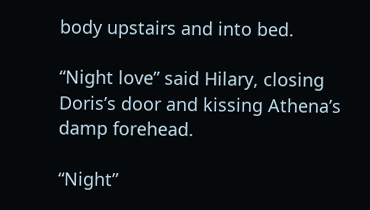body upstairs and into bed.

“Night love” said Hilary, closing Doris’s door and kissing Athena’s damp forehead.

“Night”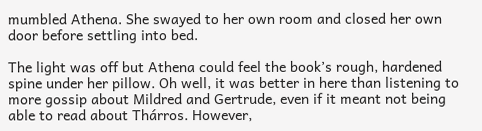mumbled Athena. She swayed to her own room and closed her own door before settling into bed.

The light was off but Athena could feel the book’s rough, hardened spine under her pillow. Oh well, it was better in here than listening to more gossip about Mildred and Gertrude, even if it meant not being able to read about Thárros. However,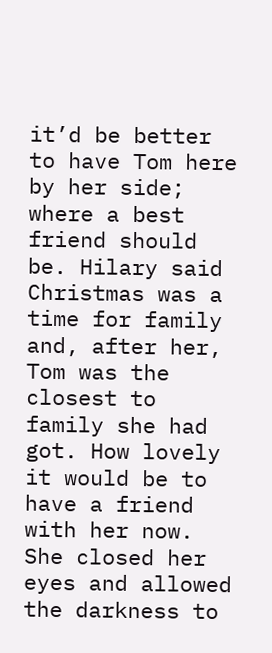it’d be better to have Tom here by her side; where a best friend should be. Hilary said Christmas was a time for family and, after her, Tom was the closest to family she had got. How lovely it would be to have a friend with her now. She closed her eyes and allowed the darkness to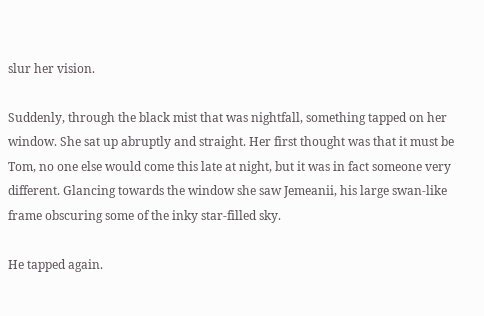slur her vision.

Suddenly, through the black mist that was nightfall, something tapped on her window. She sat up abruptly and straight. Her first thought was that it must be Tom, no one else would come this late at night, but it was in fact someone very different. Glancing towards the window she saw Jemeanii, his large swan-like frame obscuring some of the inky star-filled sky.

He tapped again.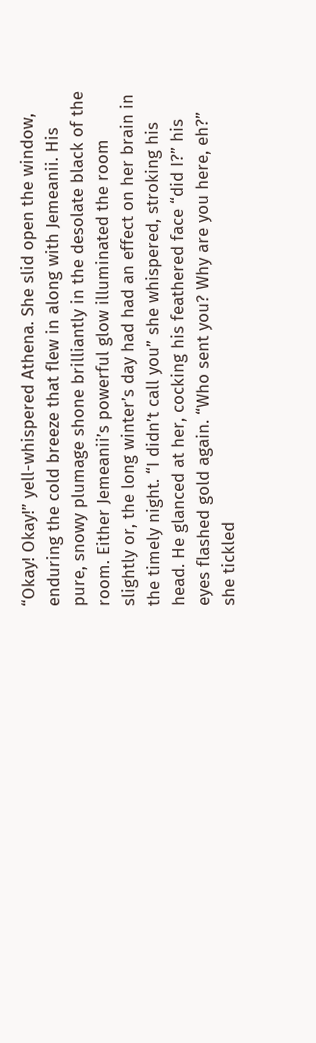“Okay! Okay!” yell-whispered Athena. She slid open the window, enduring the cold breeze that flew in along with Jemeanii. His pure, snowy plumage shone brilliantly in the desolate black of the room. Either Jemeanii’s powerful glow illuminated the room slightly or, the long winter’s day had had an effect on her brain in the timely night. “I didn’t call you” she whispered, stroking his head. He glanced at her, cocking his feathered face “did I?” his eyes flashed gold again. “Who sent you? Why are you here, eh?” she tickled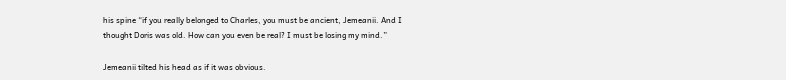his spine “if you really belonged to Charles, you must be ancient, Jemeanii. And I thought Doris was old. How can you even be real? I must be losing my mind.”

Jemeanii tilted his head as if it was obvious.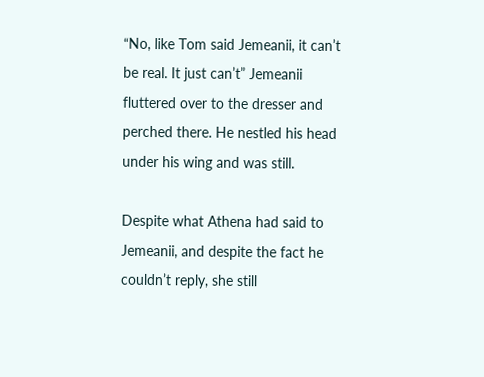“No, like Tom said Jemeanii, it can’t be real. It just can’t” Jemeanii fluttered over to the dresser and perched there. He nestled his head under his wing and was still.

Despite what Athena had said to Jemeanii, and despite the fact he couldn’t reply, she still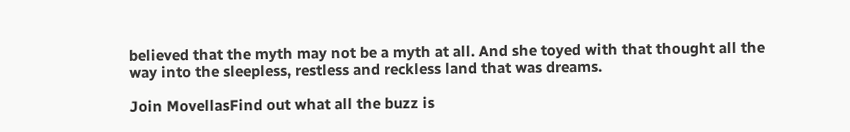believed that the myth may not be a myth at all. And she toyed with that thought all the way into the sleepless, restless and reckless land that was dreams.

Join MovellasFind out what all the buzz is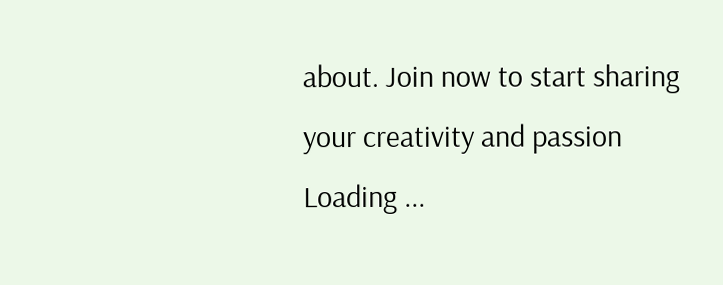about. Join now to start sharing your creativity and passion
Loading ...